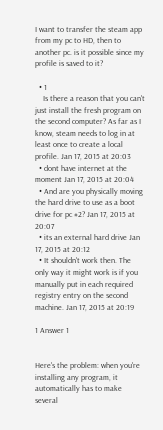I want to transfer the steam app from my pc to HD, then to another pc. is it possible since my profile is saved to it?

  • 1
    Is there a reason that you can't just install the fresh program on the second computer? As far as I know, steam needs to log in at least once to create a local profile. Jan 17, 2015 at 20:03
  • dont have internet at the moment Jan 17, 2015 at 20:04
  • And are you physically moving the hard drive to use as a boot drive for pc #2? Jan 17, 2015 at 20:07
  • its an external hard drive Jan 17, 2015 at 20:12
  • It shouldn't work then. The only way it might work is if you manually put in each required registry entry on the second machine. Jan 17, 2015 at 20:19

1 Answer 1


Here's the problem: when you're installing any program, it automatically has to make several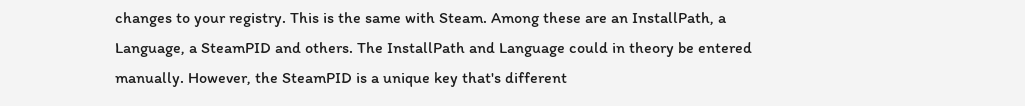changes to your registry. This is the same with Steam. Among these are an InstallPath, a Language, a SteamPID and others. The InstallPath and Language could in theory be entered manually. However, the SteamPID is a unique key that's different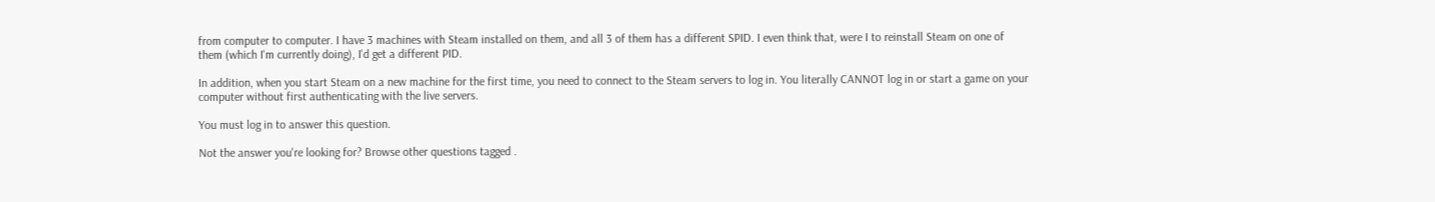from computer to computer. I have 3 machines with Steam installed on them, and all 3 of them has a different SPID. I even think that, were I to reinstall Steam on one of them (which I'm currently doing), I'd get a different PID.

In addition, when you start Steam on a new machine for the first time, you need to connect to the Steam servers to log in. You literally CANNOT log in or start a game on your computer without first authenticating with the live servers.

You must log in to answer this question.

Not the answer you're looking for? Browse other questions tagged .